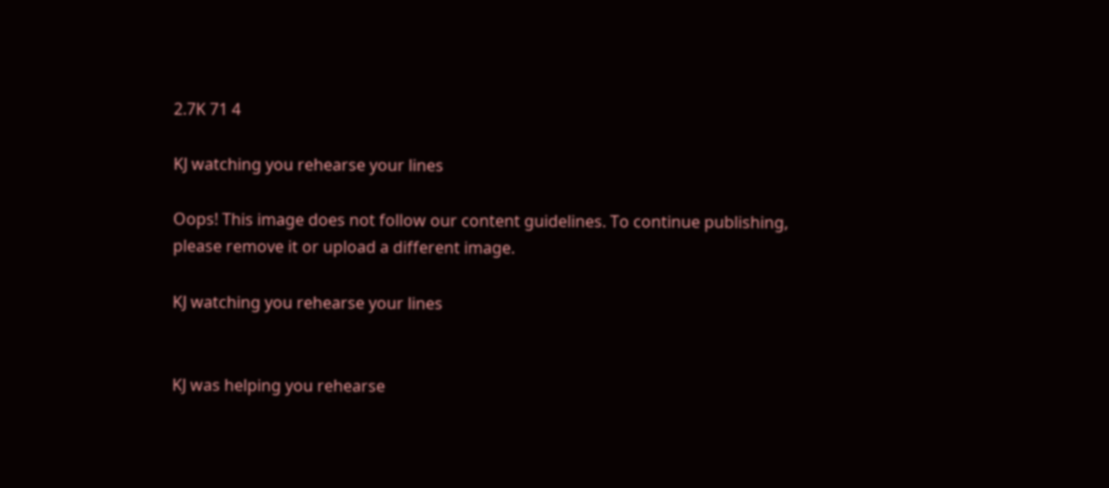2.7K 71 4

KJ watching you rehearse your lines

Oops! This image does not follow our content guidelines. To continue publishing, please remove it or upload a different image.

KJ watching you rehearse your lines


KJ was helping you rehearse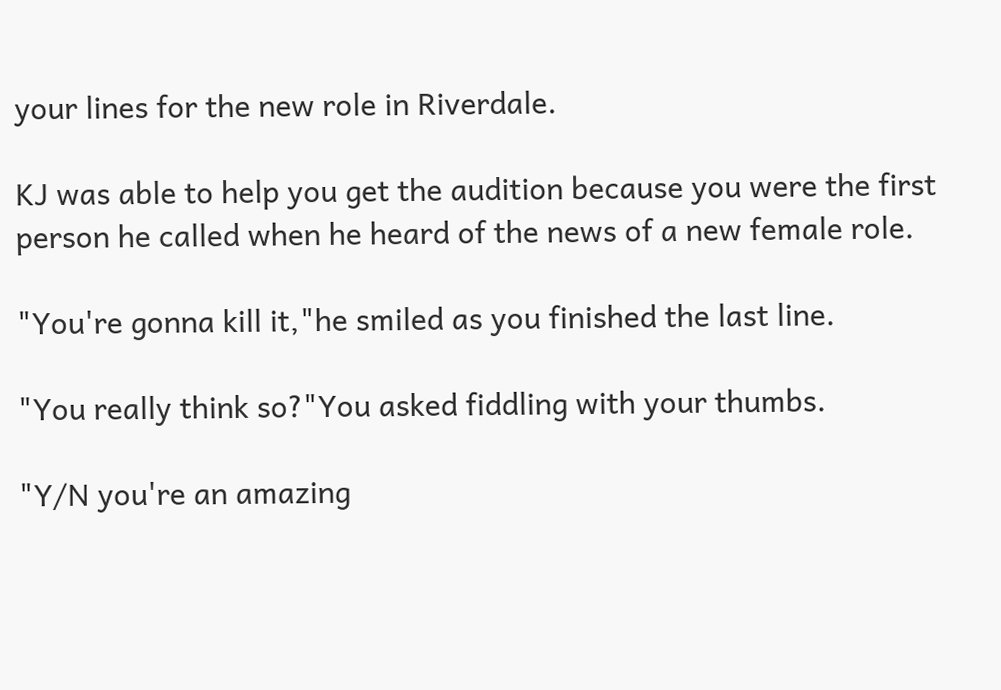your lines for the new role in Riverdale.

KJ was able to help you get the audition because you were the first person he called when he heard of the news of a new female role.

"You're gonna kill it,"he smiled as you finished the last line.

"You really think so?"You asked fiddling with your thumbs.

"Y/N you're an amazing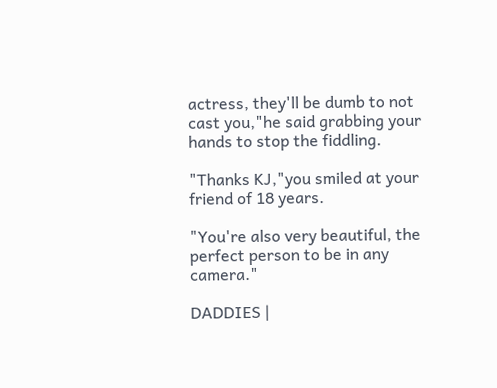actress, they'll be dumb to not cast you,"he said grabbing your hands to stop the fiddling.

"Thanks KJ,"you smiled at your friend of 18 years.

"You're also very beautiful, the perfect person to be in any camera."

DADDIES |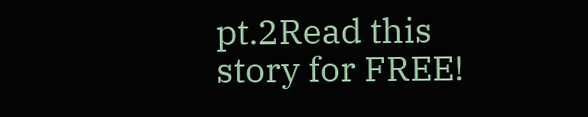pt.2Read this story for FREE!